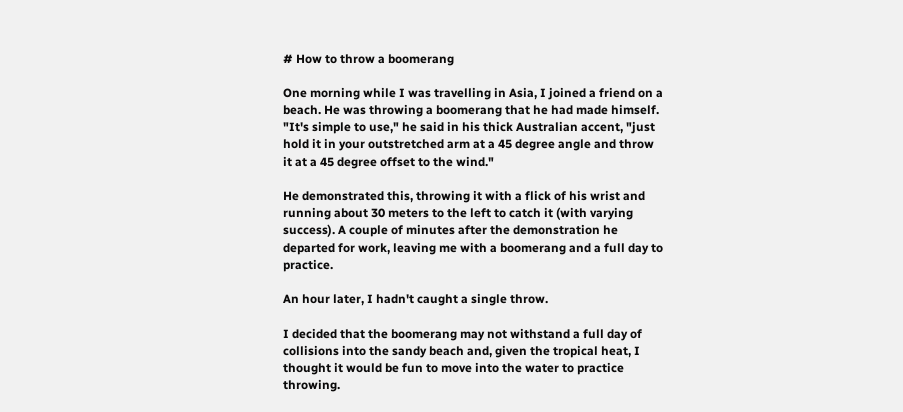# How to throw a boomerang

One morning while I was travelling in Asia, I joined a friend on a beach. He was throwing a boomerang that he had made himself. "It's simple to use," he said in his thick Australian accent, "just hold it in your outstretched arm at a 45 degree angle and throw it at a 45 degree offset to the wind."

He demonstrated this, throwing it with a flick of his wrist and running about 30 meters to the left to catch it (with varying success). A couple of minutes after the demonstration he departed for work, leaving me with a boomerang and a full day to practice.

An hour later, I hadn't caught a single throw.

I decided that the boomerang may not withstand a full day of collisions into the sandy beach and, given the tropical heat, I thought it would be fun to move into the water to practice throwing.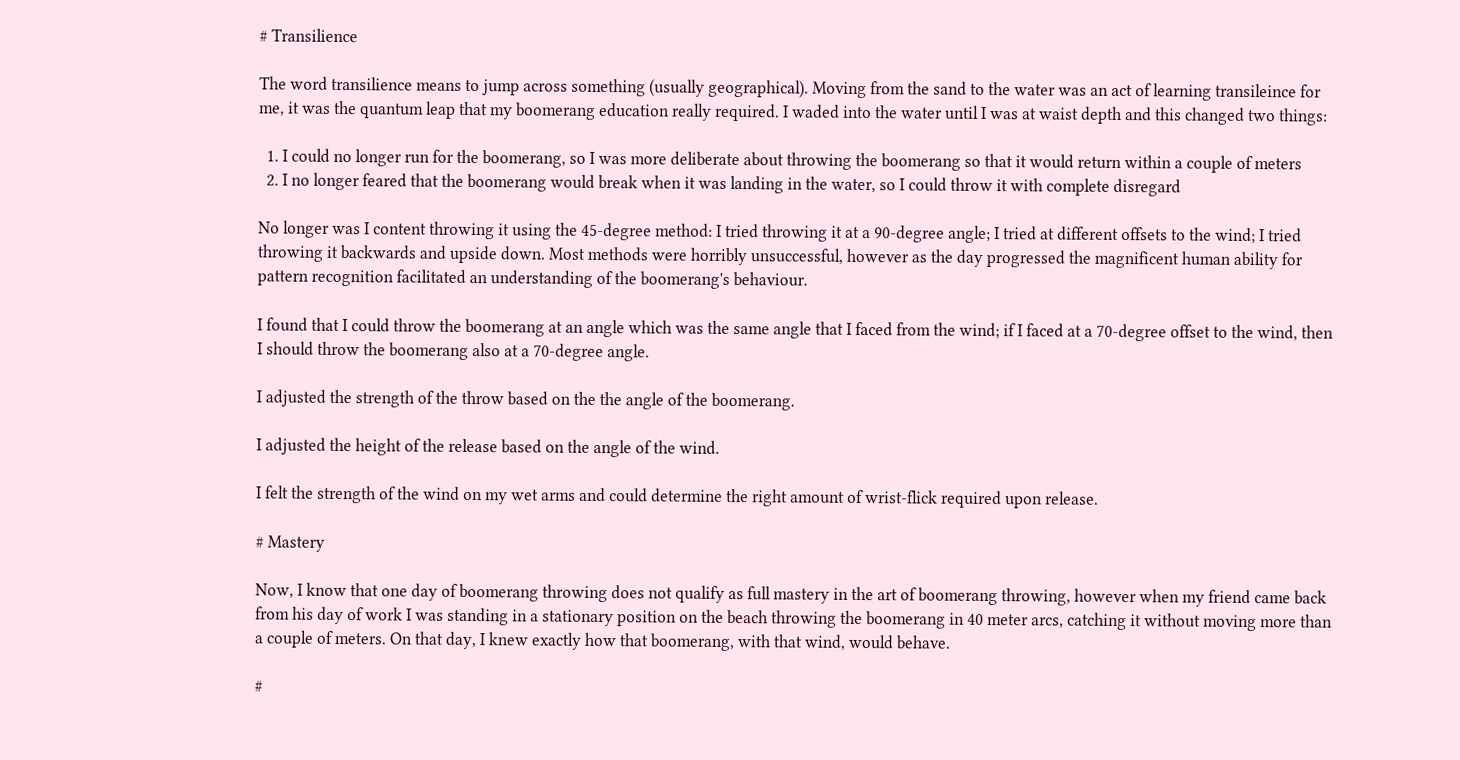# Transilience

The word transilience means to jump across something (usually geographical). Moving from the sand to the water was an act of learning transileince for me, it was the quantum leap that my boomerang education really required. I waded into the water until I was at waist depth and this changed two things:

  1. I could no longer run for the boomerang, so I was more deliberate about throwing the boomerang so that it would return within a couple of meters
  2. I no longer feared that the boomerang would break when it was landing in the water, so I could throw it with complete disregard

No longer was I content throwing it using the 45-degree method: I tried throwing it at a 90-degree angle; I tried at different offsets to the wind; I tried throwing it backwards and upside down. Most methods were horribly unsuccessful, however as the day progressed the magnificent human ability for pattern recognition facilitated an understanding of the boomerang's behaviour.

I found that I could throw the boomerang at an angle which was the same angle that I faced from the wind; if I faced at a 70-degree offset to the wind, then I should throw the boomerang also at a 70-degree angle.

I adjusted the strength of the throw based on the the angle of the boomerang.

I adjusted the height of the release based on the angle of the wind.

I felt the strength of the wind on my wet arms and could determine the right amount of wrist-flick required upon release.

# Mastery

Now, I know that one day of boomerang throwing does not qualify as full mastery in the art of boomerang throwing, however when my friend came back from his day of work I was standing in a stationary position on the beach throwing the boomerang in 40 meter arcs, catching it without moving more than a couple of meters. On that day, I knew exactly how that boomerang, with that wind, would behave.

#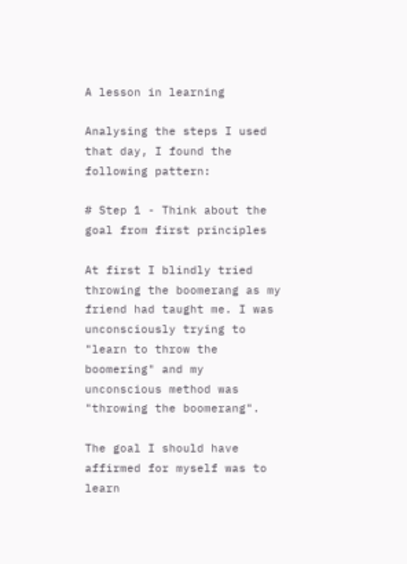A lesson in learning

Analysing the steps I used that day, I found the following pattern:

# Step 1 - Think about the goal from first principles

At first I blindly tried throwing the boomerang as my friend had taught me. I was unconsciously trying to "learn to throw the boomering" and my unconscious method was "throwing the boomerang".

The goal I should have affirmed for myself was to learn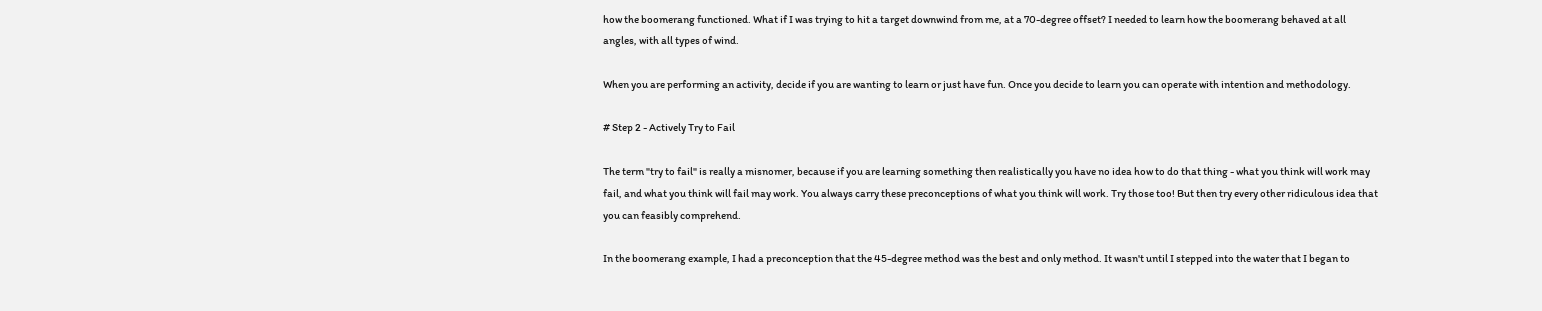how the boomerang functioned. What if I was trying to hit a target downwind from me, at a 70-degree offset? I needed to learn how the boomerang behaved at all angles, with all types of wind.

When you are performing an activity, decide if you are wanting to learn or just have fun. Once you decide to learn you can operate with intention and methodology.

# Step 2 - Actively Try to Fail

The term "try to fail" is really a misnomer, because if you are learning something then realistically you have no idea how to do that thing - what you think will work may fail, and what you think will fail may work. You always carry these preconceptions of what you think will work. Try those too! But then try every other ridiculous idea that you can feasibly comprehend.

In the boomerang example, I had a preconception that the 45-degree method was the best and only method. It wasn't until I stepped into the water that I began to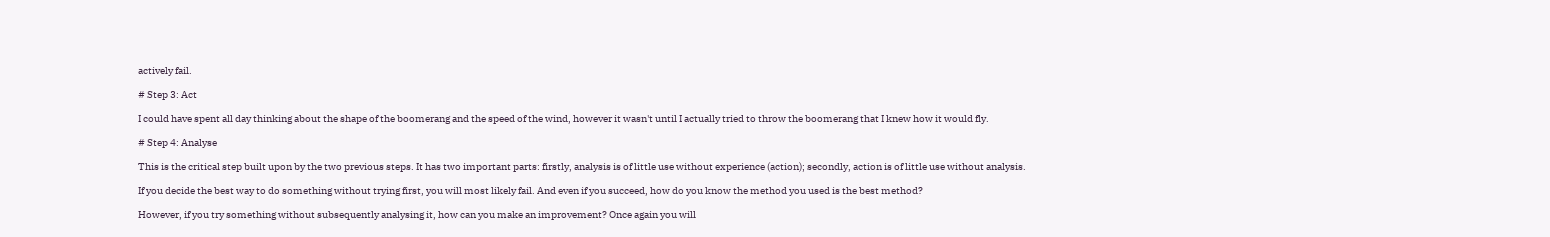actively fail.

# Step 3: Act

I could have spent all day thinking about the shape of the boomerang and the speed of the wind, however it wasn't until I actually tried to throw the boomerang that I knew how it would fly.

# Step 4: Analyse

This is the critical step built upon by the two previous steps. It has two important parts: firstly, analysis is of little use without experience (action); secondly, action is of little use without analysis.

If you decide the best way to do something without trying first, you will most likely fail. And even if you succeed, how do you know the method you used is the best method?

However, if you try something without subsequently analysing it, how can you make an improvement? Once again you will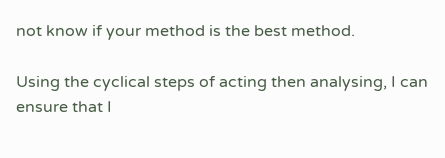not know if your method is the best method.

Using the cyclical steps of acting then analysing, I can ensure that I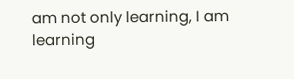am not only learning, I am learning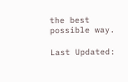the best possible way.

Last Updated: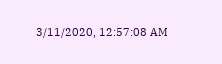3/11/2020, 12:57:08 AM